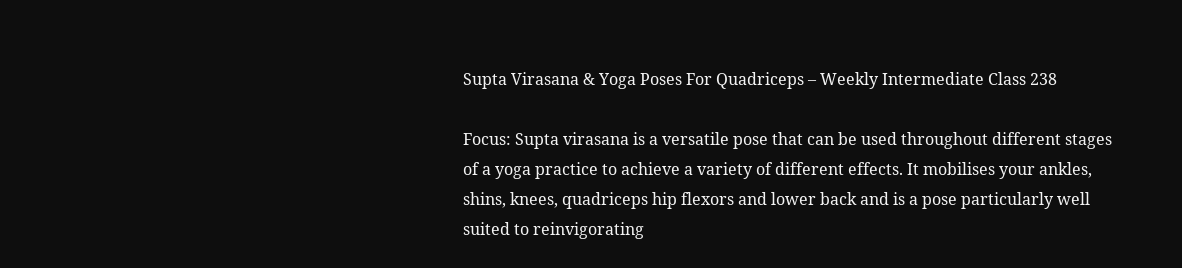Supta Virasana & Yoga Poses For Quadriceps – Weekly Intermediate Class 238

Focus: Supta virasana is a versatile pose that can be used throughout different stages of a yoga practice to achieve a variety of different effects. It mobilises your ankles, shins, knees, quadriceps hip flexors and lower back and is a pose particularly well suited to reinvigorating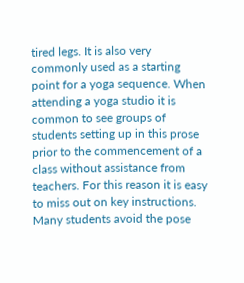tired legs. It is also very commonly used as a starting point for a yoga sequence. When attending a yoga studio it is common to see groups of students setting up in this prose prior to the commencement of a class without assistance from teachers. For this reason it is easy to miss out on key instructions. Many students avoid the pose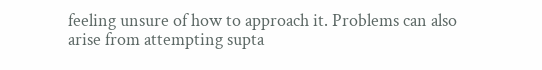feeling unsure of how to approach it. Problems can also arise from attempting supta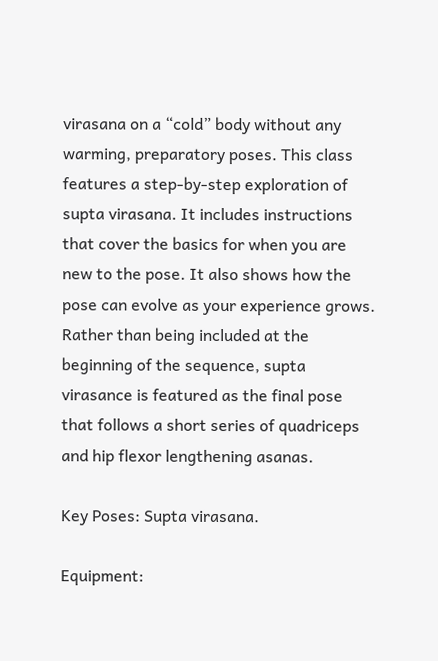virasana on a “cold” body without any warming, preparatory poses. This class features a step-by-step exploration of supta virasana. It includes instructions that cover the basics for when you are new to the pose. It also shows how the pose can evolve as your experience grows. Rather than being included at the beginning of the sequence, supta virasance is featured as the final pose that follows a short series of quadriceps and hip flexor lengthening asanas.

Key Poses: Supta virasana.

Equipment: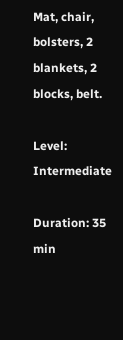Mat, chair, bolsters, 2 blankets, 2 blocks, belt.

Level: Intermediate

Duration: 35 min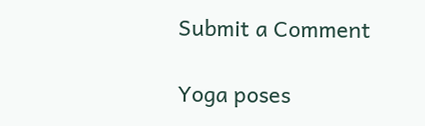Submit a Comment

Yoga poses